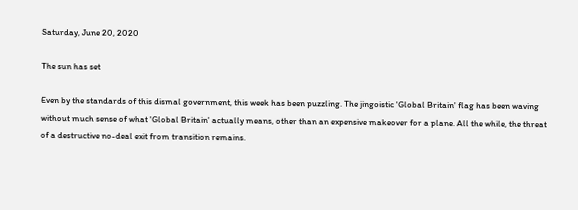Saturday, June 20, 2020

The sun has set

Even by the standards of this dismal government, this week has been puzzling. The jingoistic 'Global Britain' flag has been waving without much sense of what 'Global Britain' actually means, other than an expensive makeover for a plane. All the while, the threat of a destructive no-deal exit from transition remains.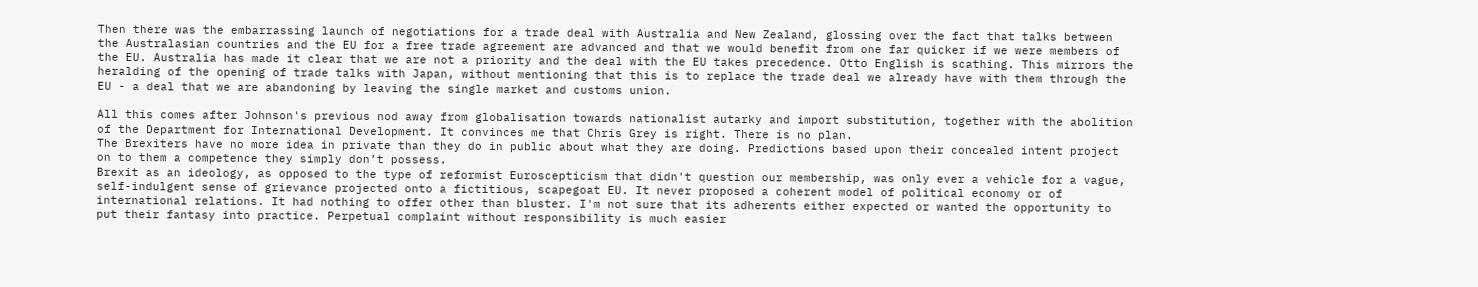Then there was the embarrassing launch of negotiations for a trade deal with Australia and New Zealand, glossing over the fact that talks between the Australasian countries and the EU for a free trade agreement are advanced and that we would benefit from one far quicker if we were members of the EU. Australia has made it clear that we are not a priority and the deal with the EU takes precedence. Otto English is scathing. This mirrors the heralding of the opening of trade talks with Japan, without mentioning that this is to replace the trade deal we already have with them through the EU - a deal that we are abandoning by leaving the single market and customs union.

All this comes after Johnson's previous nod away from globalisation towards nationalist autarky and import substitution, together with the abolition of the Department for International Development. It convinces me that Chris Grey is right. There is no plan.
The Brexiters have no more idea in private than they do in public about what they are doing. Predictions based upon their concealed intent project on to them a competence they simply don’t possess.
Brexit as an ideology, as opposed to the type of reformist Euroscepticism that didn't question our membership, was only ever a vehicle for a vague, self-indulgent sense of grievance projected onto a fictitious, scapegoat EU. It never proposed a coherent model of political economy or of international relations. It had nothing to offer other than bluster. I'm not sure that its adherents either expected or wanted the opportunity to put their fantasy into practice. Perpetual complaint without responsibility is much easier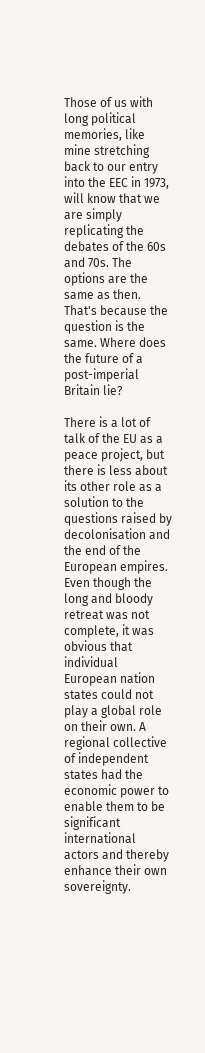Those of us with long political memories, like mine stretching back to our entry into the EEC in 1973, will know that we are simply replicating the debates of the 60s and 70s. The options are the same as then. That's because the question is the same. Where does the future of a post-imperial Britain lie?

There is a lot of talk of the EU as a peace project, but there is less about its other role as a solution to the questions raised by decolonisation and the end of the European empires. Even though the long and bloody retreat was not complete, it was obvious that individual European nation states could not play a global role on their own. A regional collective of independent states had the economic power to enable them to be significant international actors and thereby enhance their own sovereignty.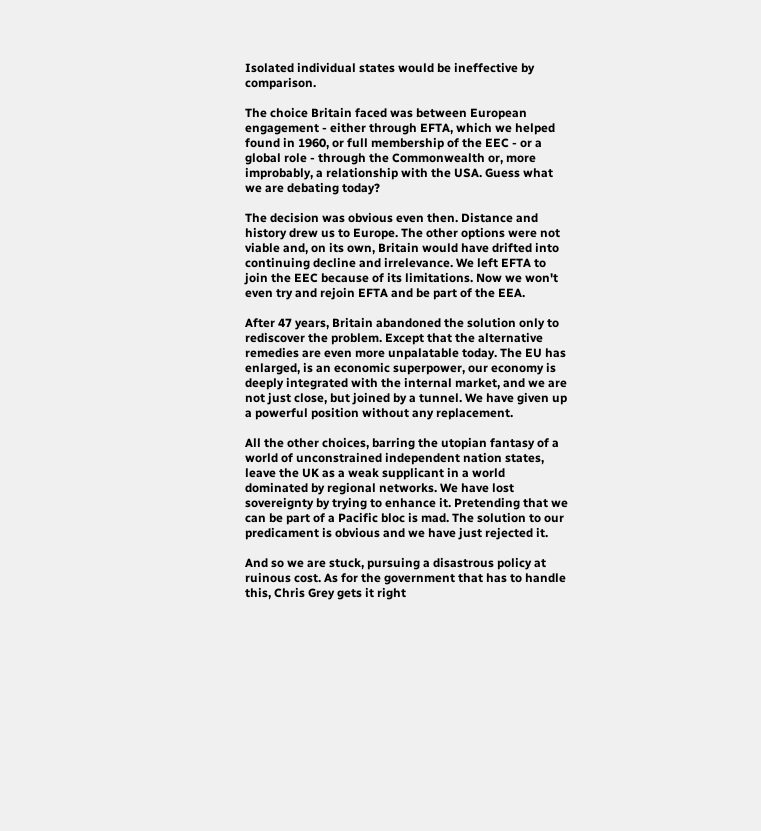Isolated individual states would be ineffective by comparison.

The choice Britain faced was between European engagement - either through EFTA, which we helped found in 1960, or full membership of the EEC - or a global role - through the Commonwealth or, more improbably, a relationship with the USA. Guess what we are debating today?

The decision was obvious even then. Distance and history drew us to Europe. The other options were not viable and, on its own, Britain would have drifted into continuing decline and irrelevance. We left EFTA to join the EEC because of its limitations. Now we won't even try and rejoin EFTA and be part of the EEA.

After 47 years, Britain abandoned the solution only to rediscover the problem. Except that the alternative remedies are even more unpalatable today. The EU has enlarged, is an economic superpower, our economy is deeply integrated with the internal market, and we are not just close, but joined by a tunnel. We have given up a powerful position without any replacement.

All the other choices, barring the utopian fantasy of a world of unconstrained independent nation states, leave the UK as a weak supplicant in a world dominated by regional networks. We have lost sovereignty by trying to enhance it. Pretending that we can be part of a Pacific bloc is mad. The solution to our predicament is obvious and we have just rejected it.

And so we are stuck, pursuing a disastrous policy at ruinous cost. As for the government that has to handle this, Chris Grey gets it right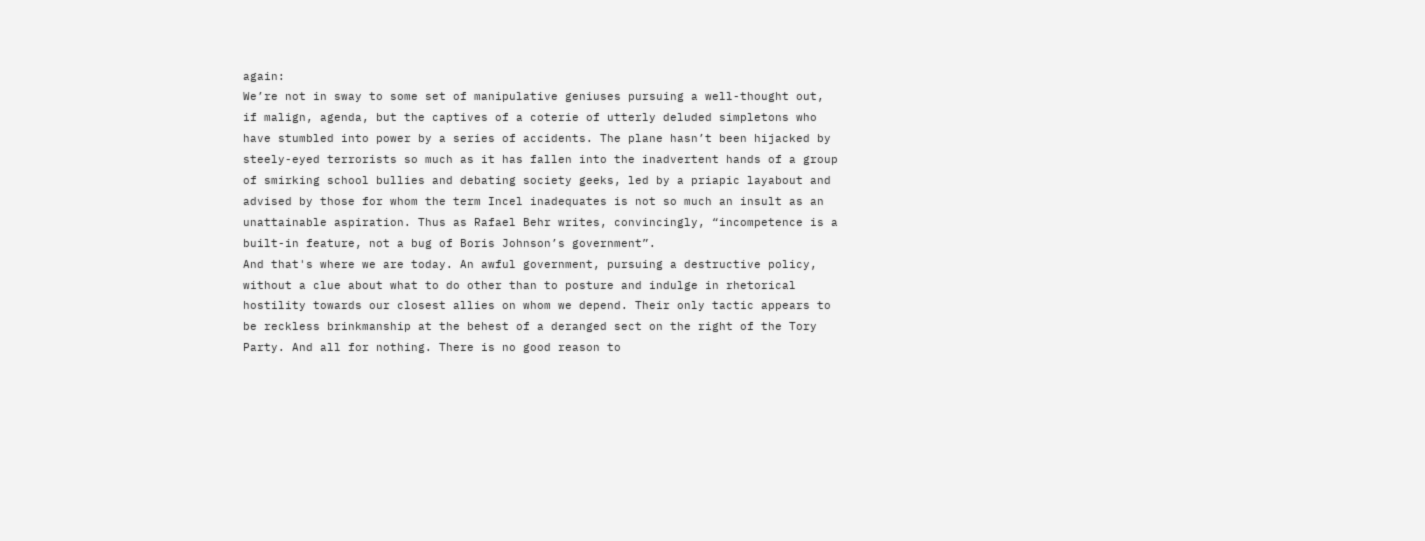again:
We’re not in sway to some set of manipulative geniuses pursuing a well-thought out, if malign, agenda, but the captives of a coterie of utterly deluded simpletons who have stumbled into power by a series of accidents. The plane hasn’t been hijacked by steely-eyed terrorists so much as it has fallen into the inadvertent hands of a group of smirking school bullies and debating society geeks, led by a priapic layabout and advised by those for whom the term Incel inadequates is not so much an insult as an unattainable aspiration. Thus as Rafael Behr writes, convincingly, “incompetence is a built-in feature, not a bug of Boris Johnson’s government”.
And that's where we are today. An awful government, pursuing a destructive policy, without a clue about what to do other than to posture and indulge in rhetorical hostility towards our closest allies on whom we depend. Their only tactic appears to be reckless brinkmanship at the behest of a deranged sect on the right of the Tory Party. And all for nothing. There is no good reason to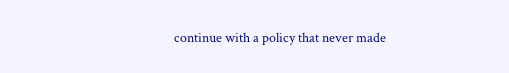continue with a policy that never made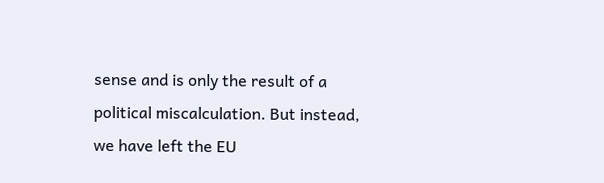sense and is only the result of a political miscalculation. But instead, we have left the EU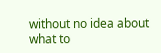without no idea about what to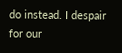do instead. I despair for our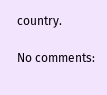country.

No comments: